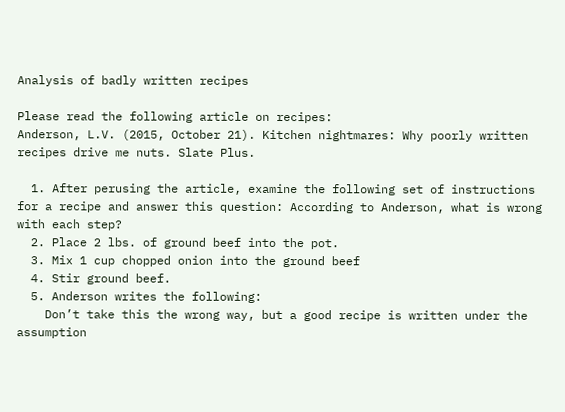Analysis of badly written recipes

Please read the following article on recipes:
Anderson, L.V. (2015, October 21). Kitchen nightmares: Why poorly written recipes drive me nuts. Slate Plus.

  1. After perusing the article, examine the following set of instructions for a recipe and answer this question: According to Anderson, what is wrong with each step?
  2. Place 2 lbs. of ground beef into the pot.
  3. Mix 1 cup chopped onion into the ground beef
  4. Stir ground beef.
  5. Anderson writes the following:
    Don’t take this the wrong way, but a good recipe is written under the assumption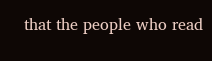that the people who read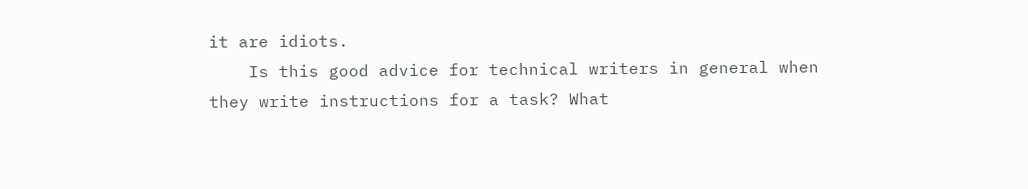it are idiots.
    Is this good advice for technical writers in general when they write instructions for a task? What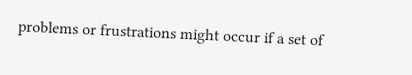problems or frustrations might occur if a set of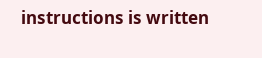instructions is written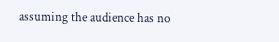assuming the audience has no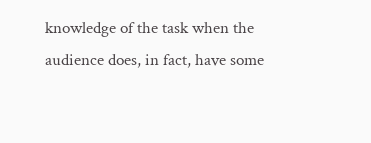knowledge of the task when the audience does, in fact, have some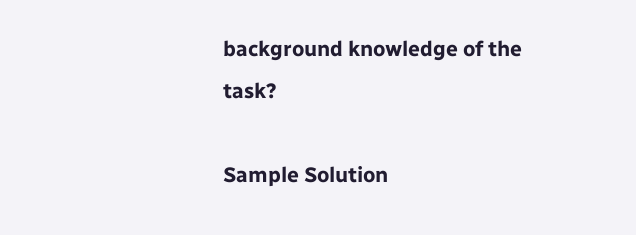background knowledge of the task?

Sample Solution